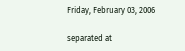Friday, February 03, 2006

separated at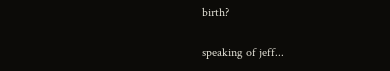birth?

speaking of jeff...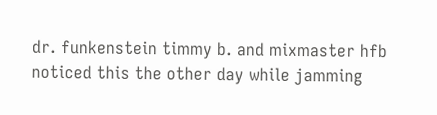dr. funkenstein timmy b. and mixmaster hfb noticed this the other day while jamming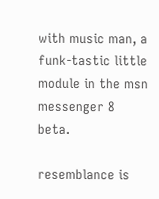with music man, a funk-tastic little module in the msn messenger 8 beta.

resemblance is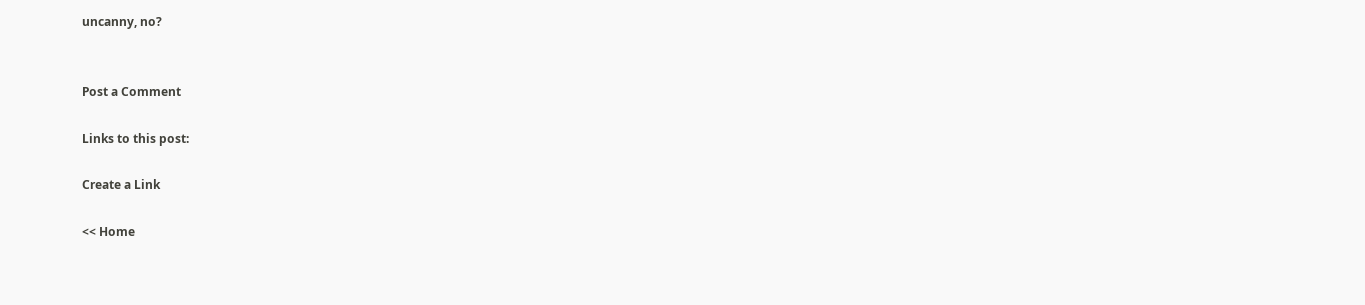uncanny, no?


Post a Comment

Links to this post:

Create a Link

<< Home